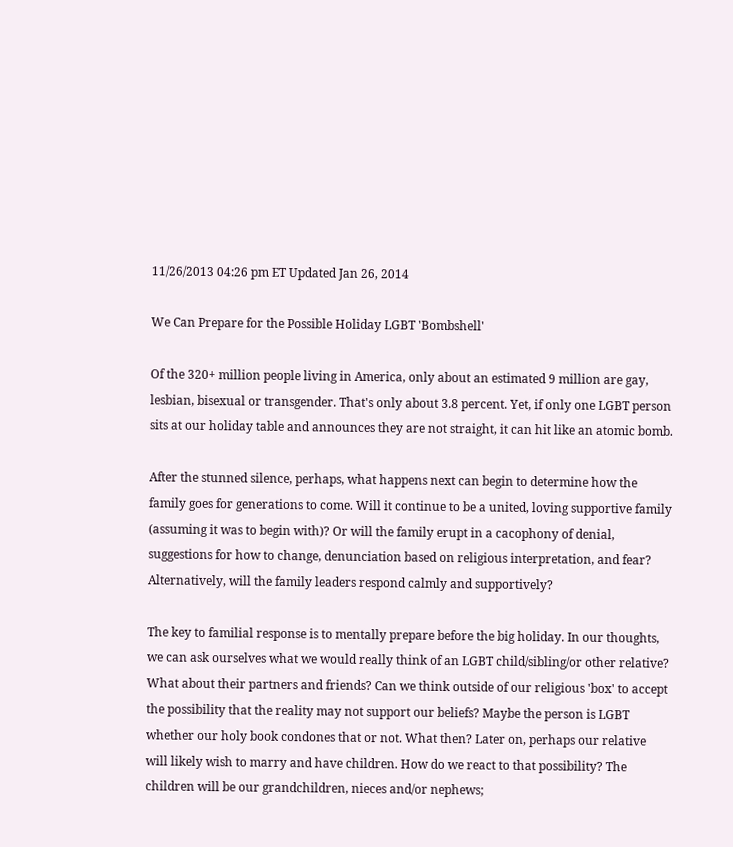11/26/2013 04:26 pm ET Updated Jan 26, 2014

We Can Prepare for the Possible Holiday LGBT 'Bombshell'

Of the 320+ million people living in America, only about an estimated 9 million are gay, lesbian, bisexual or transgender. That's only about 3.8 percent. Yet, if only one LGBT person sits at our holiday table and announces they are not straight, it can hit like an atomic bomb.

After the stunned silence, perhaps, what happens next can begin to determine how the family goes for generations to come. Will it continue to be a united, loving supportive family (assuming it was to begin with)? Or will the family erupt in a cacophony of denial, suggestions for how to change, denunciation based on religious interpretation, and fear? Alternatively, will the family leaders respond calmly and supportively?

The key to familial response is to mentally prepare before the big holiday. In our thoughts, we can ask ourselves what we would really think of an LGBT child/sibling/or other relative? What about their partners and friends? Can we think outside of our religious 'box' to accept the possibility that the reality may not support our beliefs? Maybe the person is LGBT whether our holy book condones that or not. What then? Later on, perhaps our relative will likely wish to marry and have children. How do we react to that possibility? The children will be our grandchildren, nieces and/or nephews;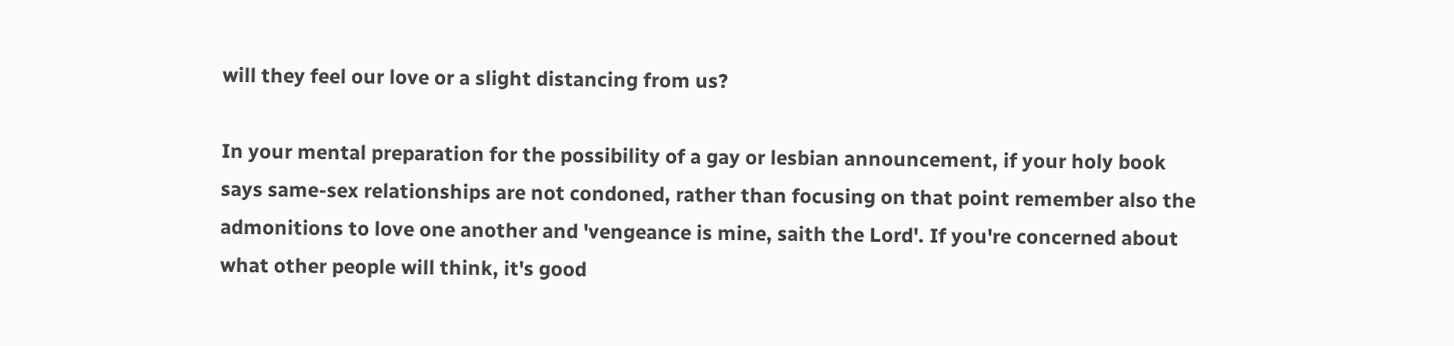will they feel our love or a slight distancing from us?

In your mental preparation for the possibility of a gay or lesbian announcement, if your holy book says same-sex relationships are not condoned, rather than focusing on that point remember also the admonitions to love one another and 'vengeance is mine, saith the Lord'. If you're concerned about what other people will think, it's good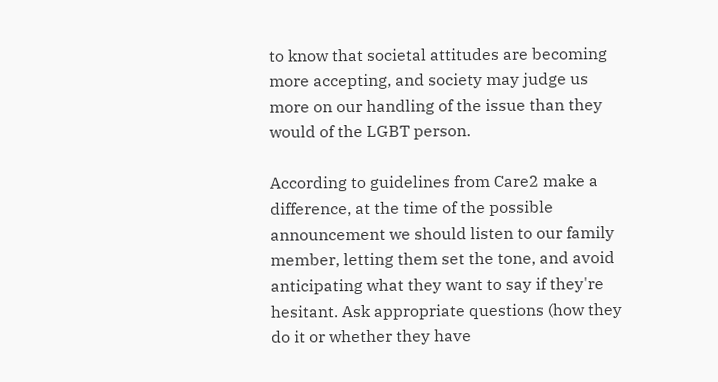to know that societal attitudes are becoming more accepting, and society may judge us more on our handling of the issue than they would of the LGBT person.

According to guidelines from Care2 make a difference, at the time of the possible announcement we should listen to our family member, letting them set the tone, and avoid anticipating what they want to say if they're hesitant. Ask appropriate questions (how they do it or whether they have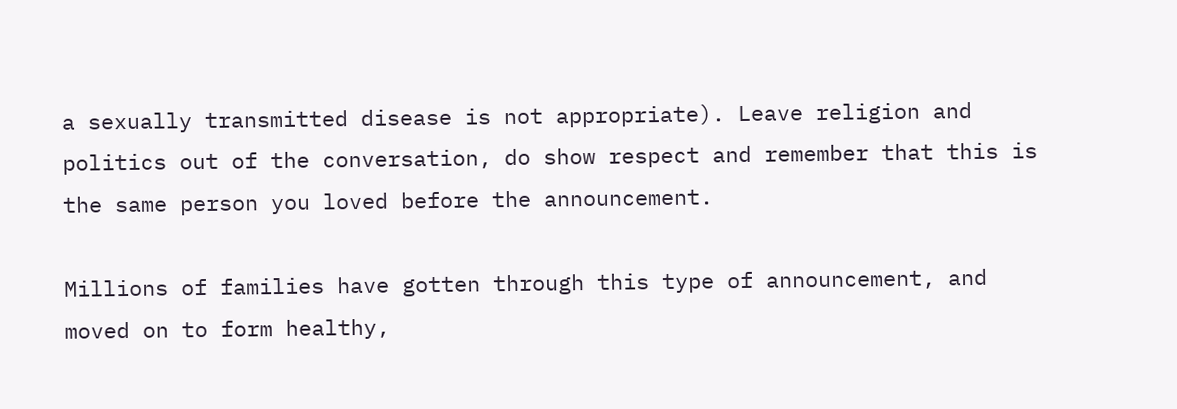a sexually transmitted disease is not appropriate). Leave religion and politics out of the conversation, do show respect and remember that this is the same person you loved before the announcement.

Millions of families have gotten through this type of announcement, and moved on to form healthy,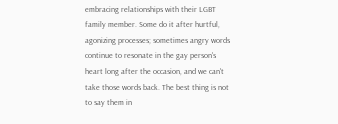embracing relationships with their LGBT family member. Some do it after hurtful, agonizing processes; sometimes angry words continue to resonate in the gay person's heart long after the occasion, and we can't take those words back. The best thing is not to say them in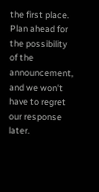the first place. Plan ahead for the possibility of the announcement, and we won't have to regret our response later.